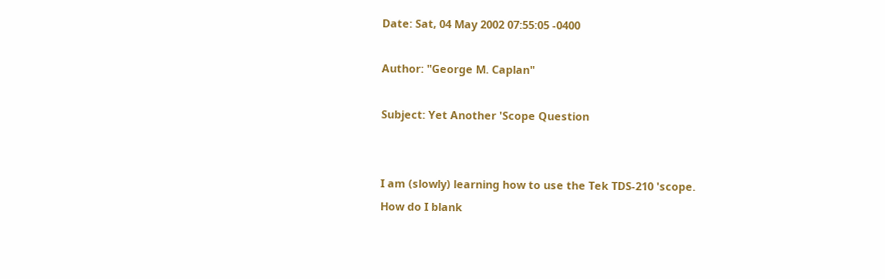Date: Sat, 04 May 2002 07:55:05 -0400

Author: "George M. Caplan"

Subject: Yet Another 'Scope Question


I am (slowly) learning how to use the Tek TDS-210 'scope.
How do I blank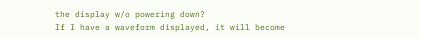the display w/o powering down?
If I have a waveform displayed, it will become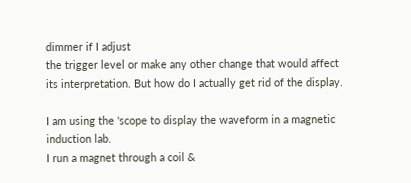dimmer if I adjust
the trigger level or make any other change that would affect
its interpretation. But how do I actually get rid of the display.

I am using the 'scope to display the waveform in a magnetic induction lab.
I run a magnet through a coil &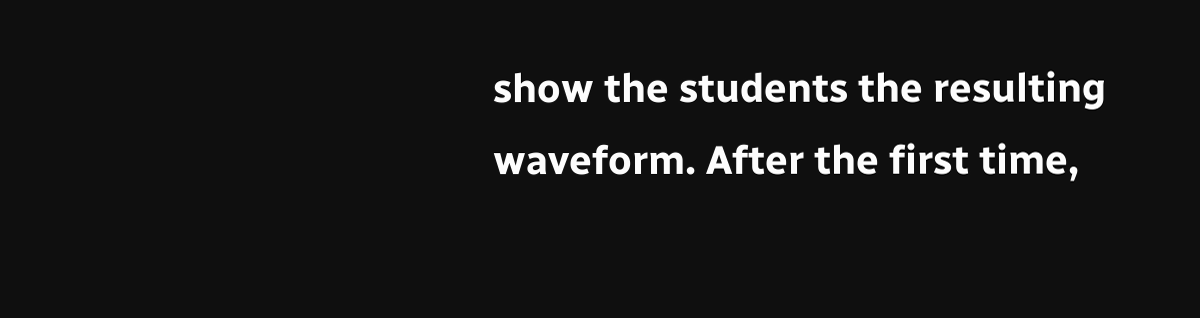show the students the resulting
waveform. After the first time,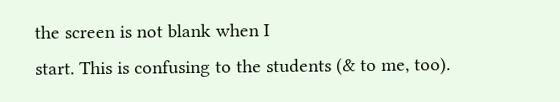the screen is not blank when I
start. This is confusing to the students (& to me, too).